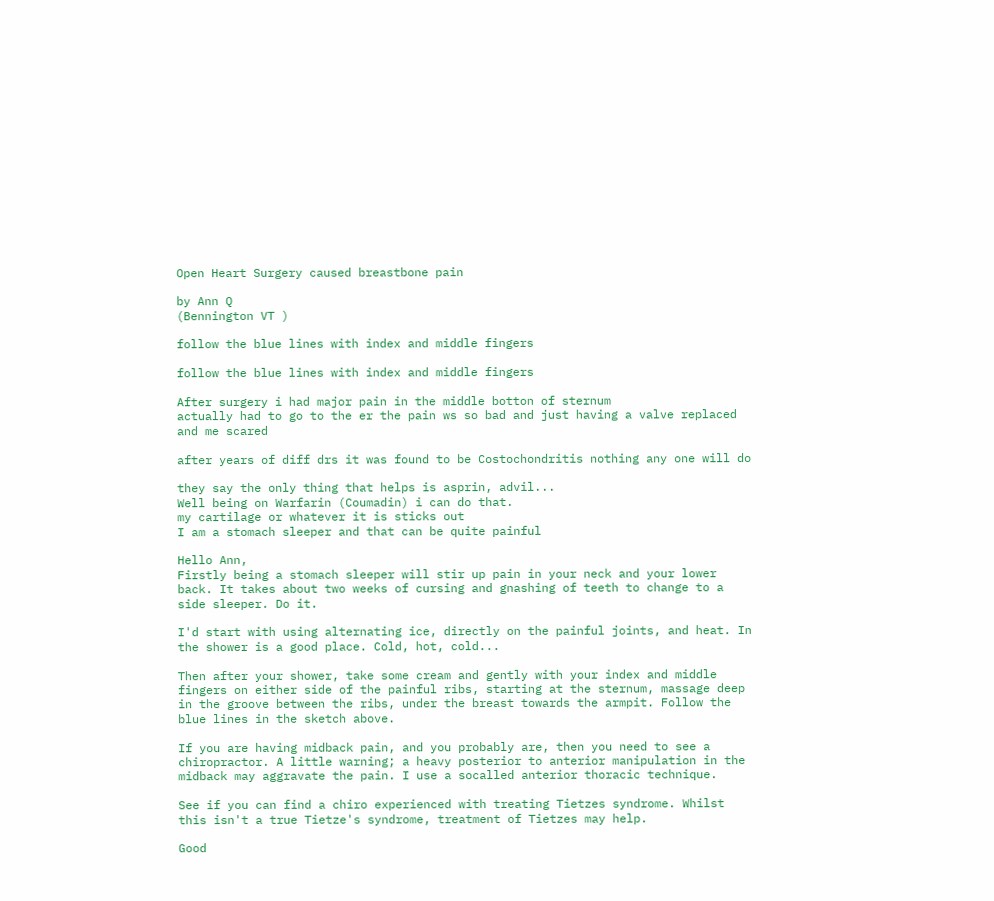Open Heart Surgery caused breastbone pain

by Ann Q
(Bennington VT )

follow the blue lines with index and middle fingers

follow the blue lines with index and middle fingers

After surgery i had major pain in the middle botton of sternum
actually had to go to the er the pain ws so bad and just having a valve replaced and me scared

after years of diff drs it was found to be Costochondritis nothing any one will do

they say the only thing that helps is asprin, advil...
Well being on Warfarin (Coumadin) i can do that.
my cartilage or whatever it is sticks out
I am a stomach sleeper and that can be quite painful

Hello Ann,
Firstly being a stomach sleeper will stir up pain in your neck and your lower back. It takes about two weeks of cursing and gnashing of teeth to change to a side sleeper. Do it.

I'd start with using alternating ice, directly on the painful joints, and heat. In the shower is a good place. Cold, hot, cold...

Then after your shower, take some cream and gently with your index and middle fingers on either side of the painful ribs, starting at the sternum, massage deep in the groove between the ribs, under the breast towards the armpit. Follow the blue lines in the sketch above.

If you are having midback pain, and you probably are, then you need to see a chiropractor. A little warning; a heavy posterior to anterior manipulation in the midback may aggravate the pain. I use a socalled anterior thoracic technique.

See if you can find a chiro experienced with treating Tietzes syndrome. Whilst this isn't a true Tietze's syndrome, treatment of Tietzes may help.

Good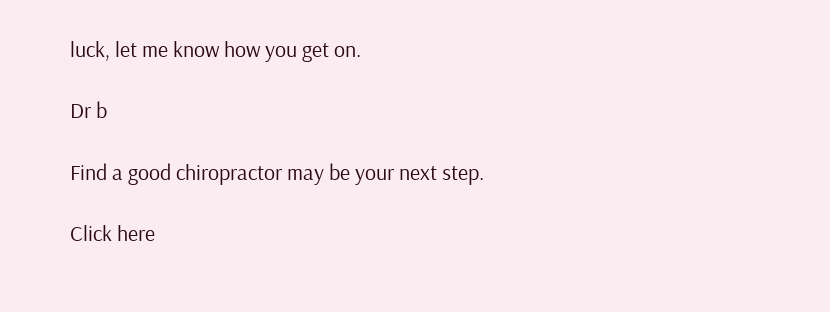luck, let me know how you get on.

Dr b

Find a good chiropractor may be your next step.

Click here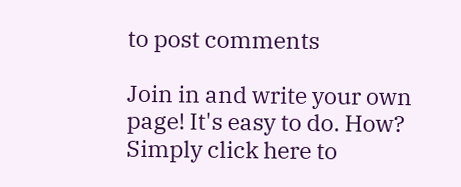to post comments

Join in and write your own page! It's easy to do. How? Simply click here to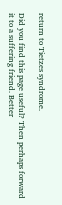return to Tietzes syndrome.

Did you find this page useful? Then perhaps forward it to a suffering friend. Better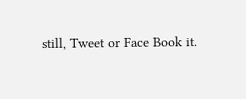still, Tweet or Face Book it.